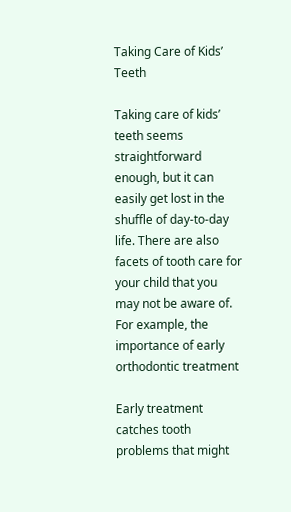Taking Care of Kids’ Teeth

Taking care of kids’ teeth seems straightforward enough, but it can easily get lost in the shuffle of day-to-day life. There are also facets of tooth care for your child that you may not be aware of. For example, the importance of early orthodontic treatment

Early treatment catches tooth problems that might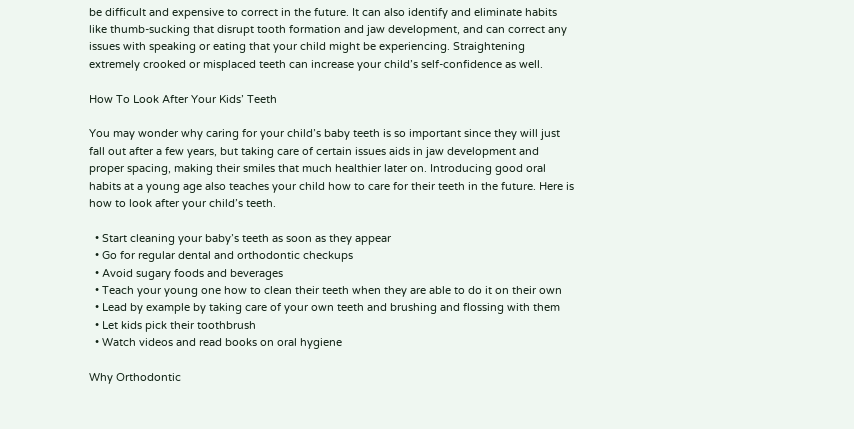be difficult and expensive to correct in the future. It can also identify and eliminate habits like thumb-sucking that disrupt tooth formation and jaw development, and can correct any issues with speaking or eating that your child might be experiencing. Straightening extremely crooked or misplaced teeth can increase your child’s self-confidence as well.

How To Look After Your Kids’ Teeth

You may wonder why caring for your child’s baby teeth is so important since they will just fall out after a few years, but taking care of certain issues aids in jaw development and proper spacing, making their smiles that much healthier later on. Introducing good oral habits at a young age also teaches your child how to care for their teeth in the future. Here is how to look after your child’s teeth.

  • Start cleaning your baby’s teeth as soon as they appear
  • Go for regular dental and orthodontic checkups
  • Avoid sugary foods and beverages
  • Teach your young one how to clean their teeth when they are able to do it on their own
  • Lead by example by taking care of your own teeth and brushing and flossing with them
  • Let kids pick their toothbrush
  • Watch videos and read books on oral hygiene

Why Orthodontic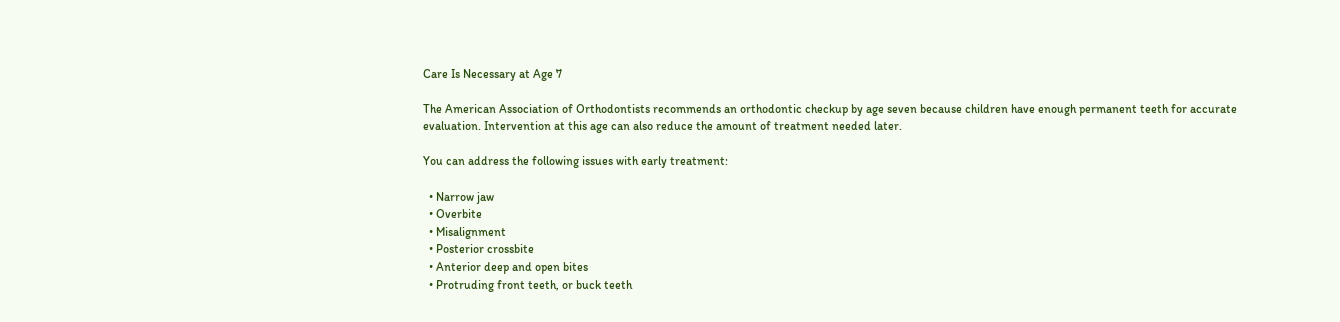Care Is Necessary at Age 7

The American Association of Orthodontists recommends an orthodontic checkup by age seven because children have enough permanent teeth for accurate evaluation. Intervention at this age can also reduce the amount of treatment needed later.

You can address the following issues with early treatment:

  • Narrow jaw
  • Overbite
  • Misalignment
  • Posterior crossbite
  • Anterior deep and open bites
  • Protruding front teeth, or buck teeth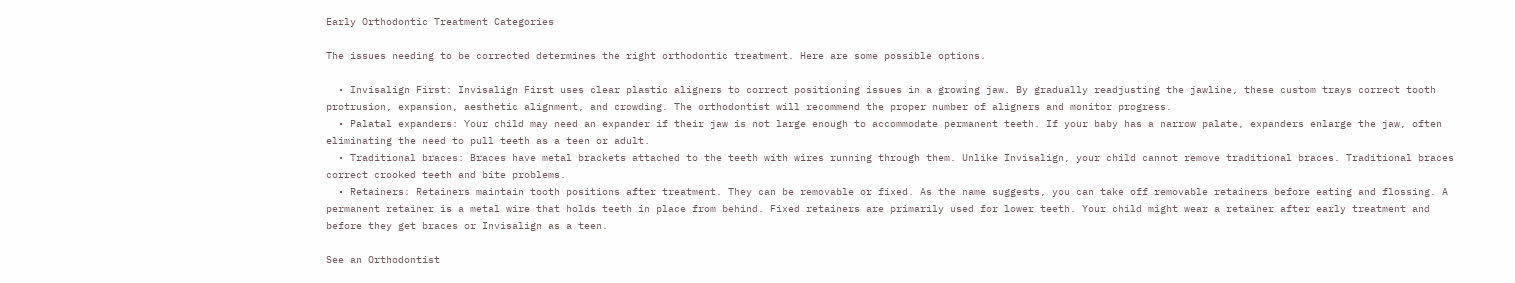Early Orthodontic Treatment Categories

The issues needing to be corrected determines the right orthodontic treatment. Here are some possible options.

  • Invisalign First: Invisalign First uses clear plastic aligners to correct positioning issues in a growing jaw. By gradually readjusting the jawline, these custom trays correct tooth protrusion, expansion, aesthetic alignment, and crowding. The orthodontist will recommend the proper number of aligners and monitor progress.
  • Palatal expanders: Your child may need an expander if their jaw is not large enough to accommodate permanent teeth. If your baby has a narrow palate, expanders enlarge the jaw, often eliminating the need to pull teeth as a teen or adult.
  • Traditional braces: Braces have metal brackets attached to the teeth with wires running through them. Unlike Invisalign, your child cannot remove traditional braces. Traditional braces correct crooked teeth and bite problems.
  • Retainers: Retainers maintain tooth positions after treatment. They can be removable or fixed. As the name suggests, you can take off removable retainers before eating and flossing. A permanent retainer is a metal wire that holds teeth in place from behind. Fixed retainers are primarily used for lower teeth. Your child might wear a retainer after early treatment and before they get braces or Invisalign as a teen.

See an Orthodontist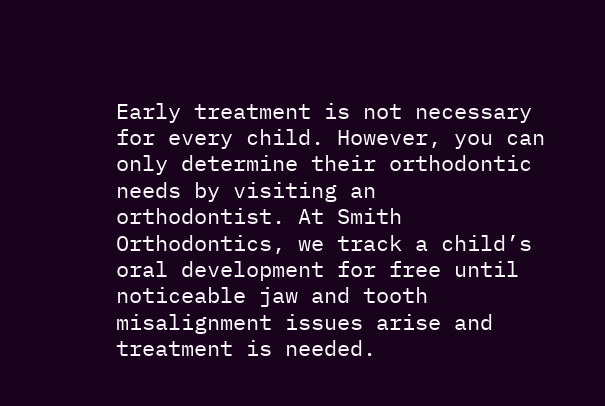Early treatment is not necessary for every child. However, you can only determine their orthodontic needs by visiting an orthodontist. At Smith Orthodontics, we track a child’s oral development for free until noticeable jaw and tooth misalignment issues arise and treatment is needed.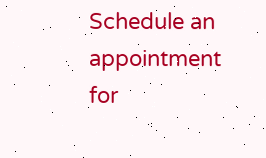Schedule an appointment for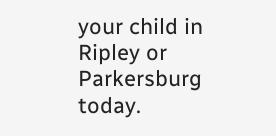your child in Ripley or Parkersburg today.